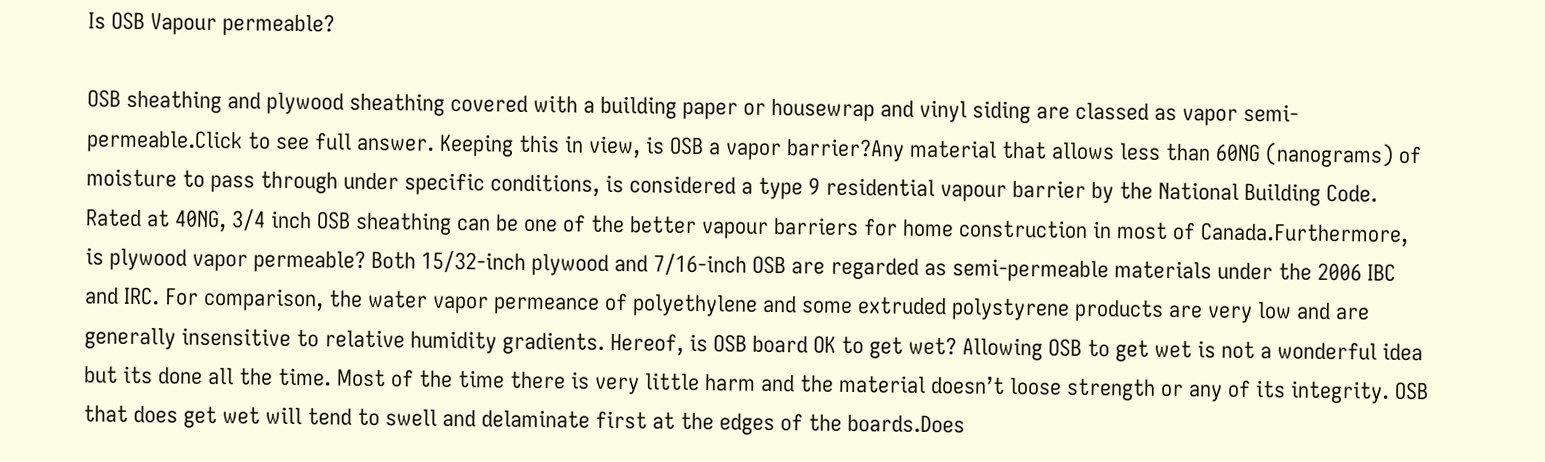Is OSB Vapour permeable?

OSB sheathing and plywood sheathing covered with a building paper or housewrap and vinyl siding are classed as vapor semi-permeable.Click to see full answer. Keeping this in view, is OSB a vapor barrier?Any material that allows less than 60NG (nanograms) of moisture to pass through under specific conditions, is considered a type 9 residential vapour barrier by the National Building Code. Rated at 40NG, 3/4 inch OSB sheathing can be one of the better vapour barriers for home construction in most of Canada.Furthermore, is plywood vapor permeable? Both 15/32-inch plywood and 7/16-inch OSB are regarded as semi-permeable materials under the 2006 IBC and IRC. For comparison, the water vapor permeance of polyethylene and some extruded polystyrene products are very low and are generally insensitive to relative humidity gradients. Hereof, is OSB board OK to get wet? Allowing OSB to get wet is not a wonderful idea but its done all the time. Most of the time there is very little harm and the material doesn’t loose strength or any of its integrity. OSB that does get wet will tend to swell and delaminate first at the edges of the boards.Does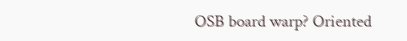OSB board warp? Oriented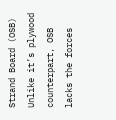Strand Board (OSB) Unlike it’s plywood counterpart, OSB lacks the forces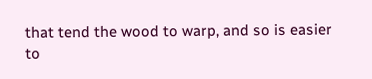that tend the wood to warp, and so is easier to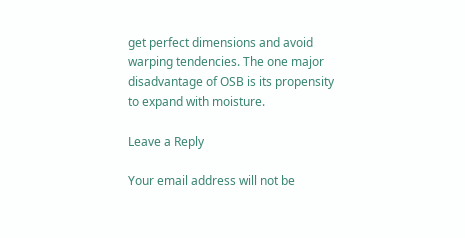get perfect dimensions and avoid warping tendencies. The one major disadvantage of OSB is its propensity to expand with moisture.

Leave a Reply

Your email address will not be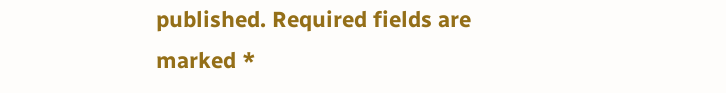published. Required fields are marked *